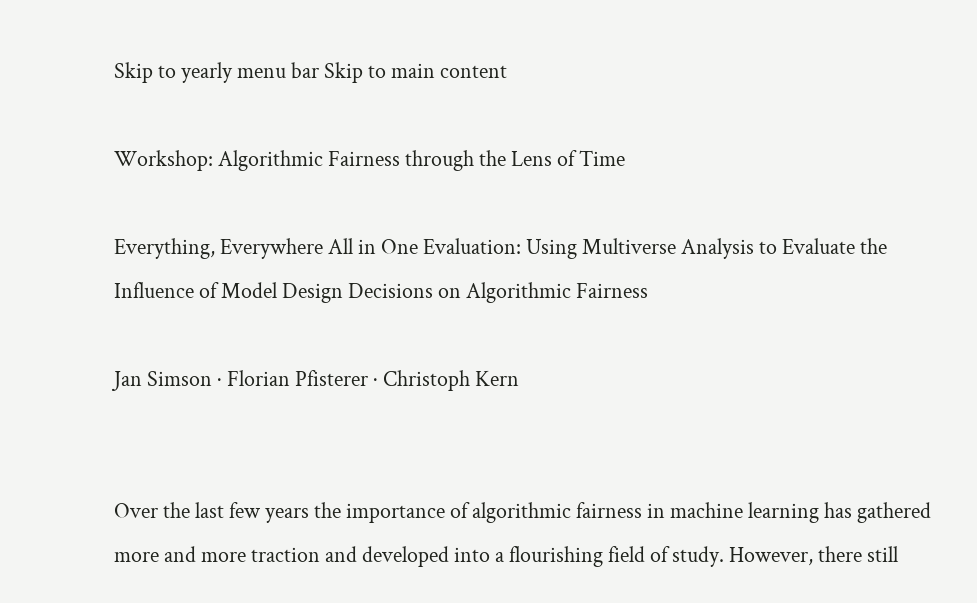Skip to yearly menu bar Skip to main content

Workshop: Algorithmic Fairness through the Lens of Time

Everything, Everywhere All in One Evaluation: Using Multiverse Analysis to Evaluate the Influence of Model Design Decisions on Algorithmic Fairness

Jan Simson · Florian Pfisterer · Christoph Kern


Over the last few years the importance of algorithmic fairness in machine learning has gathered more and more traction and developed into a flourishing field of study. However, there still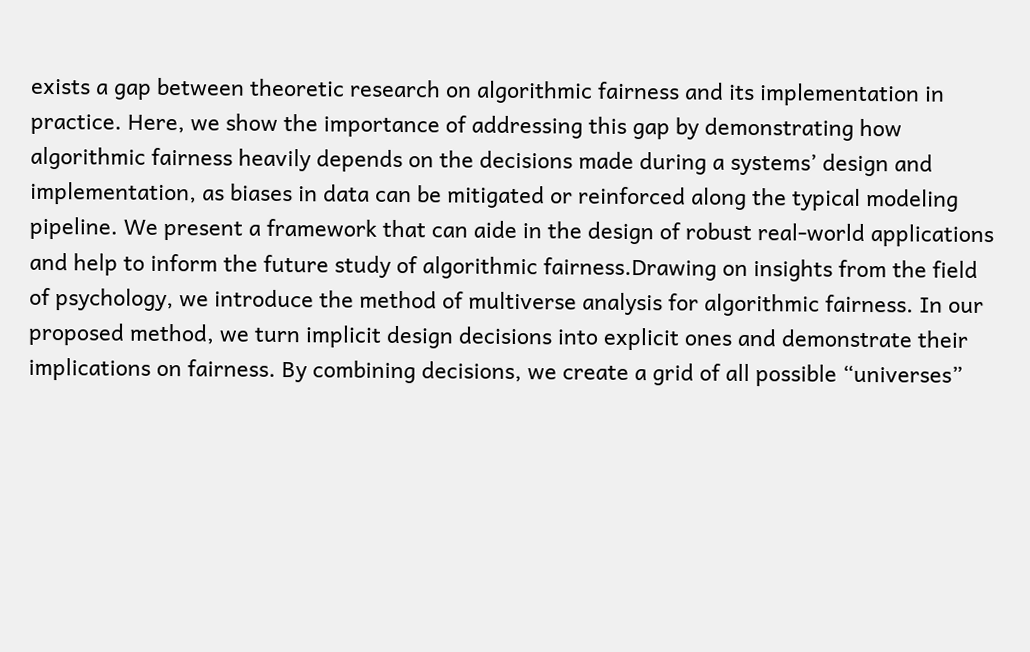exists a gap between theoretic research on algorithmic fairness and its implementation in practice. Here, we show the importance of addressing this gap by demonstrating how algorithmic fairness heavily depends on the decisions made during a systems’ design and implementation, as biases in data can be mitigated or reinforced along the typical modeling pipeline. We present a framework that can aide in the design of robust real-world applications and help to inform the future study of algorithmic fairness.Drawing on insights from the field of psychology, we introduce the method of multiverse analysis for algorithmic fairness. In our proposed method, we turn implicit design decisions into explicit ones and demonstrate their implications on fairness. By combining decisions, we create a grid of all possible “universes”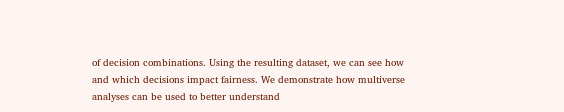of decision combinations. Using the resulting dataset, we can see how and which decisions impact fairness. We demonstrate how multiverse analyses can be used to better understand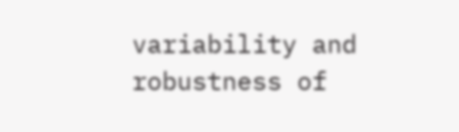variability and robustness of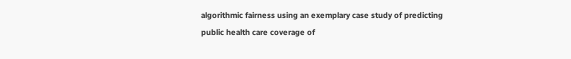algorithmic fairness using an exemplary case study of predicting public health care coverage of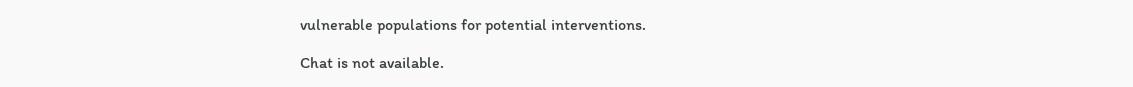vulnerable populations for potential interventions.

Chat is not available.